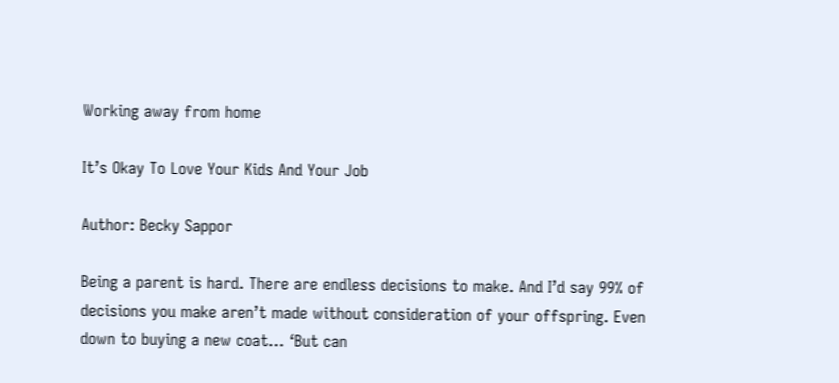Working away from home

It’s Okay To Love Your Kids And Your Job

Author: Becky Sappor

Being a parent is hard. There are endless decisions to make. And I’d say 99% of decisions you make aren’t made without consideration of your offspring. Even down to buying a new coat… ‘But can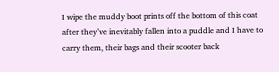I wipe the muddy boot prints off the bottom of this coat after they’ve inevitably fallen into a puddle and I have to carry them, their bags and their scooter back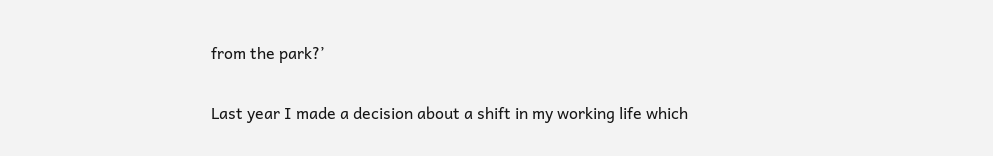from the park?’

Last year I made a decision about a shift in my working life which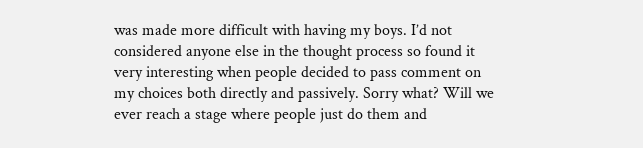was made more difficult with having my boys. I’d not considered anyone else in the thought process so found it very interesting when people decided to pass comment on my choices both directly and passively. Sorry what? Will we ever reach a stage where people just do them and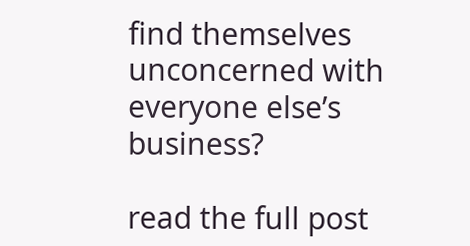find themselves unconcerned with everyone else’s business?

read the full post